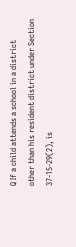Q If a child attends a school in a district other than his resident district under Section 37-15-29(2), is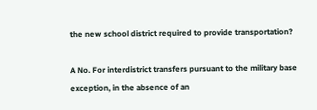the new school district required to provide transportation?

A No. For interdistrict transfers pursuant to the military base exception, in the absence of an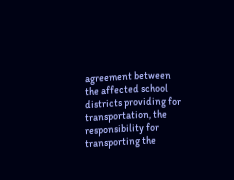agreement between the affected school districts providing for transportation, the responsibility for transporting the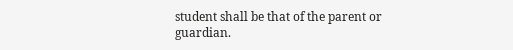student shall be that of the parent or guardian.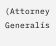(Attorney Generalís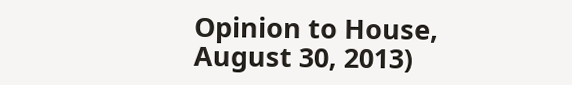Opinion to House, August 30, 2013)